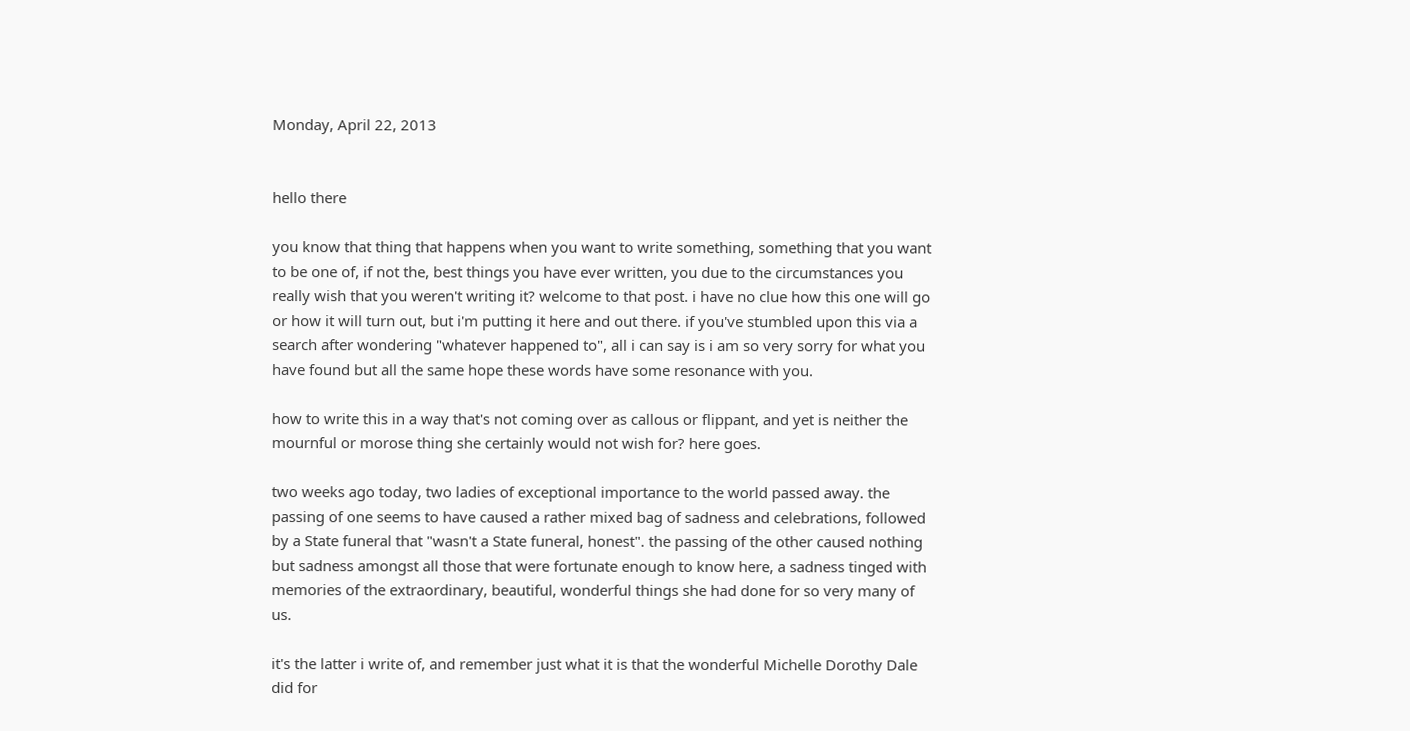Monday, April 22, 2013


hello there

you know that thing that happens when you want to write something, something that you want to be one of, if not the, best things you have ever written, you due to the circumstances you really wish that you weren't writing it? welcome to that post. i have no clue how this one will go or how it will turn out, but i'm putting it here and out there. if you've stumbled upon this via a search after wondering "whatever happened to", all i can say is i am so very sorry for what you have found but all the same hope these words have some resonance with you.

how to write this in a way that's not coming over as callous or flippant, and yet is neither the mournful or morose thing she certainly would not wish for? here goes.

two weeks ago today, two ladies of exceptional importance to the world passed away. the passing of one seems to have caused a rather mixed bag of sadness and celebrations, followed by a State funeral that "wasn't a State funeral, honest". the passing of the other caused nothing but sadness amongst all those that were fortunate enough to know here, a sadness tinged with memories of the extraordinary, beautiful, wonderful things she had done for so very many of us.

it's the latter i write of, and remember just what it is that the wonderful Michelle Dorothy Dale did for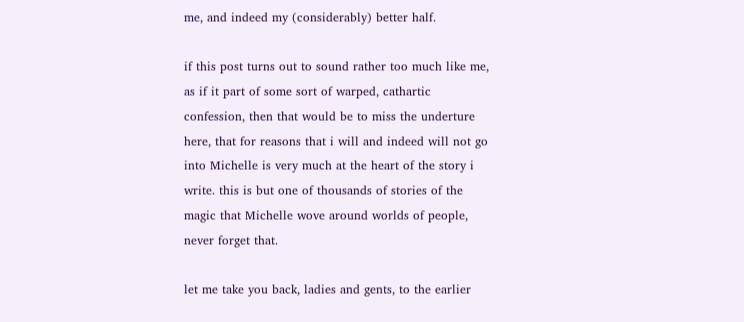me, and indeed my (considerably) better half.

if this post turns out to sound rather too much like me, as if it part of some sort of warped, cathartic confession, then that would be to miss the underture here, that for reasons that i will and indeed will not go into Michelle is very much at the heart of the story i write. this is but one of thousands of stories of the magic that Michelle wove around worlds of people, never forget that.

let me take you back, ladies and gents, to the earlier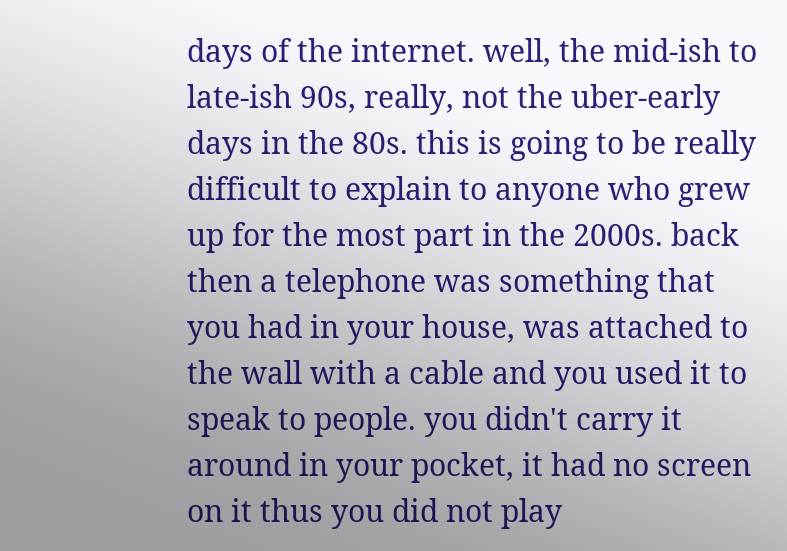days of the internet. well, the mid-ish to late-ish 90s, really, not the uber-early days in the 80s. this is going to be really difficult to explain to anyone who grew up for the most part in the 2000s. back then a telephone was something that you had in your house, was attached to the wall with a cable and you used it to speak to people. you didn't carry it around in your pocket, it had no screen on it thus you did not play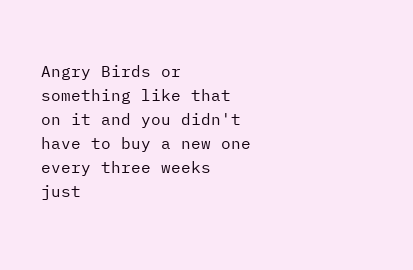Angry Birds or something like that on it and you didn't have to buy a new one every three weeks just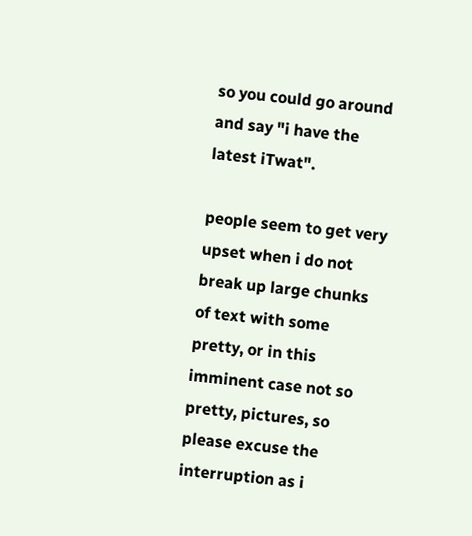so you could go around and say "i have the latest iTwat".

people seem to get very upset when i do not break up large chunks of text with some pretty, or in this imminent case not so pretty, pictures, so please excuse the interruption as i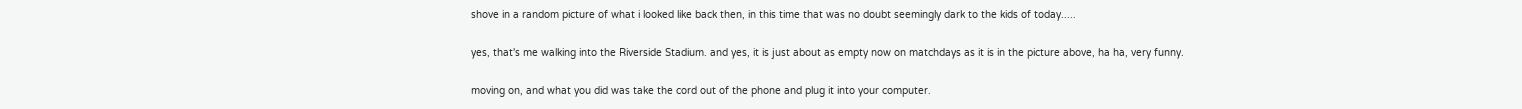shove in a random picture of what i looked like back then, in this time that was no doubt seemingly dark to the kids of today.....

yes, that's me walking into the Riverside Stadium. and yes, it is just about as empty now on matchdays as it is in the picture above, ha ha, very funny.

moving on, and what you did was take the cord out of the phone and plug it into your computer.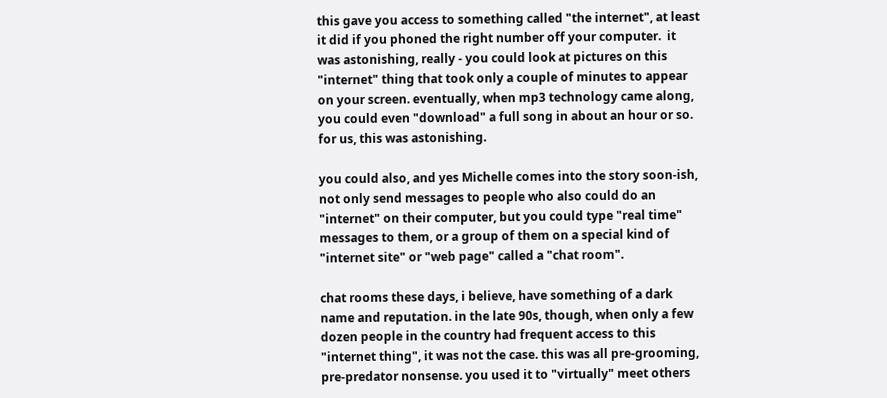this gave you access to something called "the internet", at least it did if you phoned the right number off your computer.  it was astonishing, really - you could look at pictures on this "internet" thing that took only a couple of minutes to appear on your screen. eventually, when mp3 technology came along, you could even "download" a full song in about an hour or so. for us, this was astonishing.

you could also, and yes Michelle comes into the story soon-ish, not only send messages to people who also could do an "internet" on their computer, but you could type "real time" messages to them, or a group of them on a special kind of "internet site" or "web page" called a "chat room".

chat rooms these days, i believe, have something of a dark name and reputation. in the late 90s, though, when only a few dozen people in the country had frequent access to this "internet thing", it was not the case. this was all pre-grooming, pre-predator nonsense. you used it to "virtually" meet others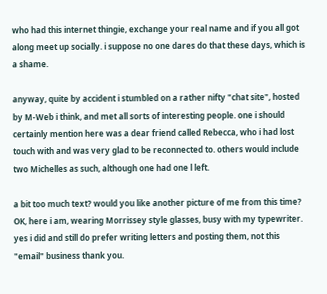who had this internet thingie, exchange your real name and if you all got along meet up socially. i suppose no one dares do that these days, which is a shame.

anyway, quite by accident i stumbled on a rather nifty "chat site", hosted by M-Web i think, and met all sorts of interesting people. one i should certainly mention here was a dear friend called Rebecca, who i had lost touch with and was very glad to be reconnected to. others would include two Michelles as such, although one had one l left.

a bit too much text? would you like another picture of me from this time? OK, here i am, wearing Morrissey style glasses, busy with my typewriter. yes i did and still do prefer writing letters and posting them, not this "email" business thank you.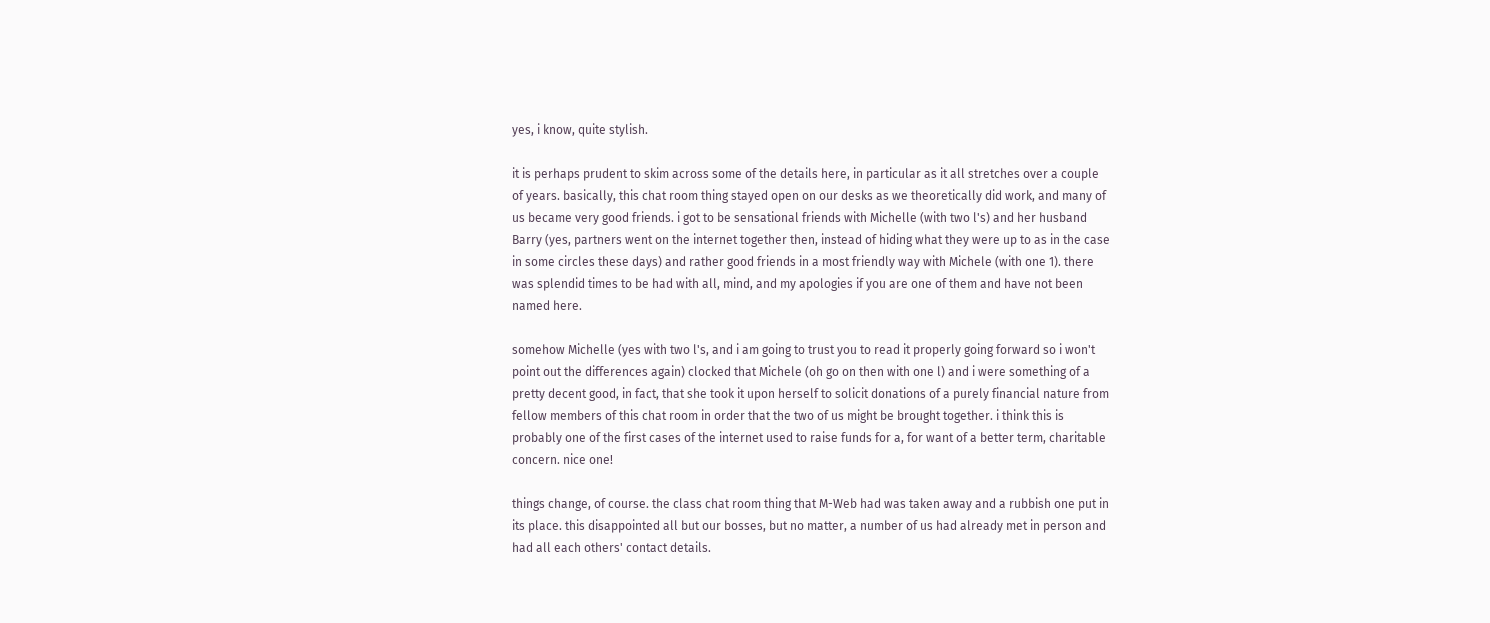yes, i know, quite stylish.

it is perhaps prudent to skim across some of the details here, in particular as it all stretches over a couple of years. basically, this chat room thing stayed open on our desks as we theoretically did work, and many of us became very good friends. i got to be sensational friends with Michelle (with two l's) and her husband Barry (yes, partners went on the internet together then, instead of hiding what they were up to as in the case in some circles these days) and rather good friends in a most friendly way with Michele (with one 1). there was splendid times to be had with all, mind, and my apologies if you are one of them and have not been named here.

somehow Michelle (yes with two l's, and i am going to trust you to read it properly going forward so i won't point out the differences again) clocked that Michele (oh go on then with one l) and i were something of a pretty decent good, in fact, that she took it upon herself to solicit donations of a purely financial nature from fellow members of this chat room in order that the two of us might be brought together. i think this is probably one of the first cases of the internet used to raise funds for a, for want of a better term, charitable concern. nice one!

things change, of course. the class chat room thing that M-Web had was taken away and a rubbish one put in its place. this disappointed all but our bosses, but no matter, a number of us had already met in person and had all each others' contact details.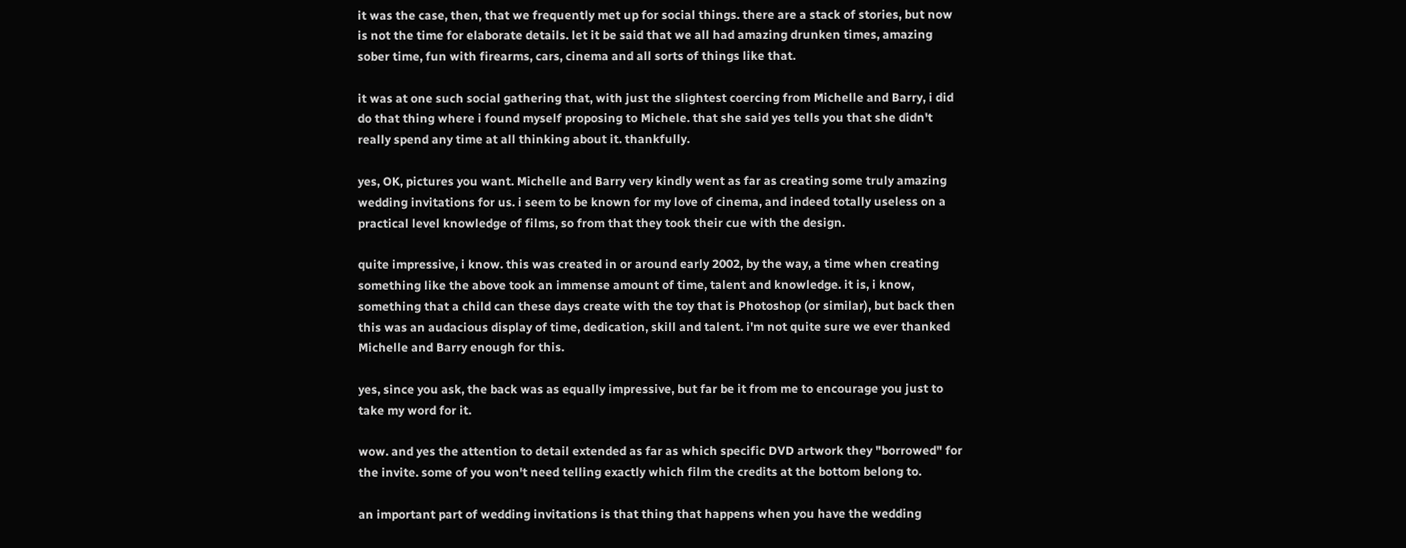it was the case, then, that we frequently met up for social things. there are a stack of stories, but now is not the time for elaborate details. let it be said that we all had amazing drunken times, amazing sober time, fun with firearms, cars, cinema and all sorts of things like that.

it was at one such social gathering that, with just the slightest coercing from Michelle and Barry, i did do that thing where i found myself proposing to Michele. that she said yes tells you that she didn't really spend any time at all thinking about it. thankfully.

yes, OK, pictures you want. Michelle and Barry very kindly went as far as creating some truly amazing wedding invitations for us. i seem to be known for my love of cinema, and indeed totally useless on a practical level knowledge of films, so from that they took their cue with the design.

quite impressive, i know. this was created in or around early 2002, by the way, a time when creating something like the above took an immense amount of time, talent and knowledge. it is, i know, something that a child can these days create with the toy that is Photoshop (or similar), but back then this was an audacious display of time, dedication, skill and talent. i'm not quite sure we ever thanked Michelle and Barry enough for this.

yes, since you ask, the back was as equally impressive, but far be it from me to encourage you just to take my word for it.

wow. and yes the attention to detail extended as far as which specific DVD artwork they "borrowed" for the invite. some of you won't need telling exactly which film the credits at the bottom belong to.

an important part of wedding invitations is that thing that happens when you have the wedding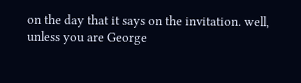on the day that it says on the invitation. well, unless you are George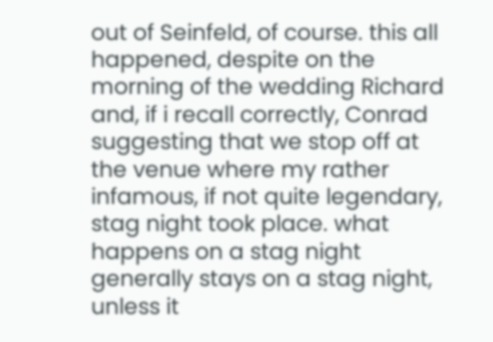out of Seinfeld, of course. this all happened, despite on the morning of the wedding Richard and, if i recall correctly, Conrad suggesting that we stop off at the venue where my rather infamous, if not quite legendary, stag night took place. what happens on a stag night generally stays on a stag night, unless it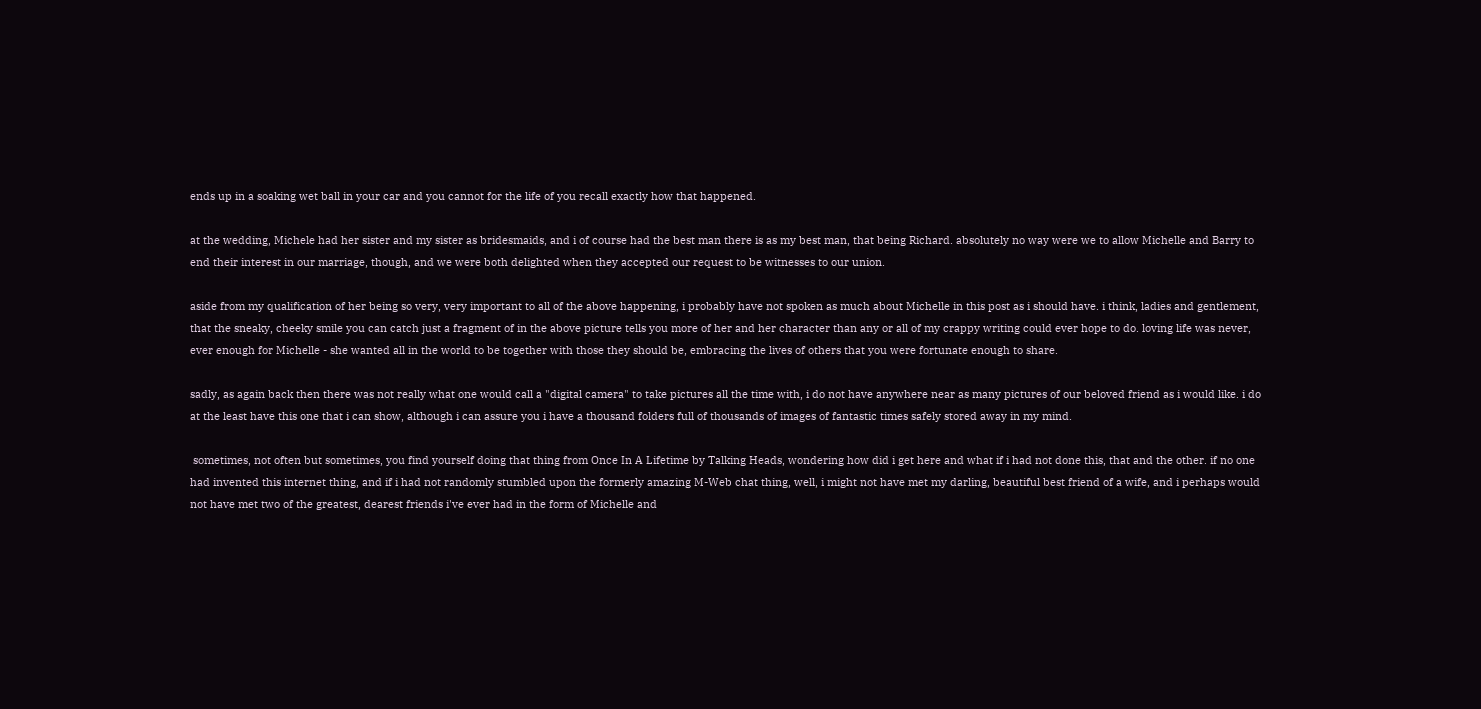ends up in a soaking wet ball in your car and you cannot for the life of you recall exactly how that happened.

at the wedding, Michele had her sister and my sister as bridesmaids, and i of course had the best man there is as my best man, that being Richard. absolutely no way were we to allow Michelle and Barry to end their interest in our marriage, though, and we were both delighted when they accepted our request to be witnesses to our union.

aside from my qualification of her being so very, very important to all of the above happening, i probably have not spoken as much about Michelle in this post as i should have. i think, ladies and gentlement, that the sneaky, cheeky smile you can catch just a fragment of in the above picture tells you more of her and her character than any or all of my crappy writing could ever hope to do. loving life was never, ever enough for Michelle - she wanted all in the world to be together with those they should be, embracing the lives of others that you were fortunate enough to share.

sadly, as again back then there was not really what one would call a "digital camera" to take pictures all the time with, i do not have anywhere near as many pictures of our beloved friend as i would like. i do at the least have this one that i can show, although i can assure you i have a thousand folders full of thousands of images of fantastic times safely stored away in my mind.

 sometimes, not often but sometimes, you find yourself doing that thing from Once In A Lifetime by Talking Heads, wondering how did i get here and what if i had not done this, that and the other. if no one had invented this internet thing, and if i had not randomly stumbled upon the formerly amazing M-Web chat thing, well, i might not have met my darling, beautiful best friend of a wife, and i perhaps would not have met two of the greatest, dearest friends i've ever had in the form of Michelle and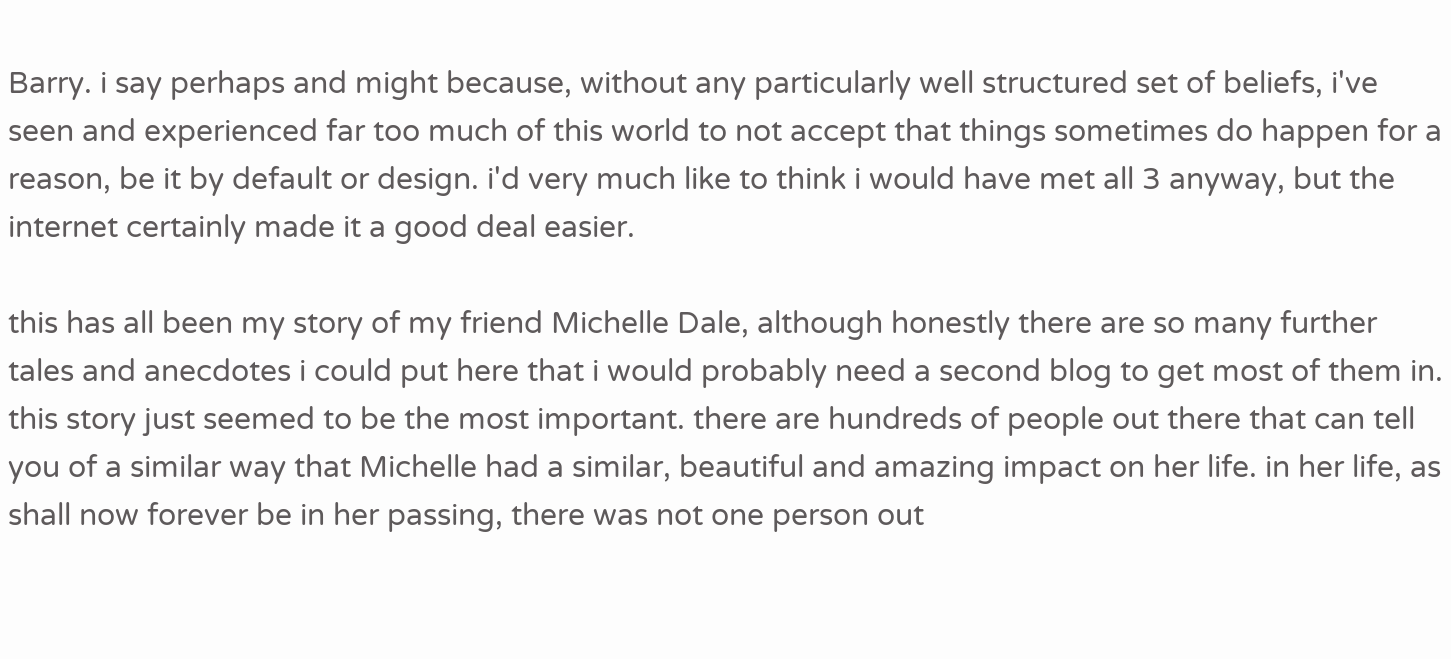Barry. i say perhaps and might because, without any particularly well structured set of beliefs, i've seen and experienced far too much of this world to not accept that things sometimes do happen for a reason, be it by default or design. i'd very much like to think i would have met all 3 anyway, but the internet certainly made it a good deal easier.

this has all been my story of my friend Michelle Dale, although honestly there are so many further tales and anecdotes i could put here that i would probably need a second blog to get most of them in. this story just seemed to be the most important. there are hundreds of people out there that can tell you of a similar way that Michelle had a similar, beautiful and amazing impact on her life. in her life, as shall now forever be in her passing, there was not one person out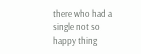there who had a single not so happy thing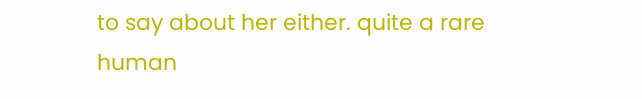to say about her either. quite a rare human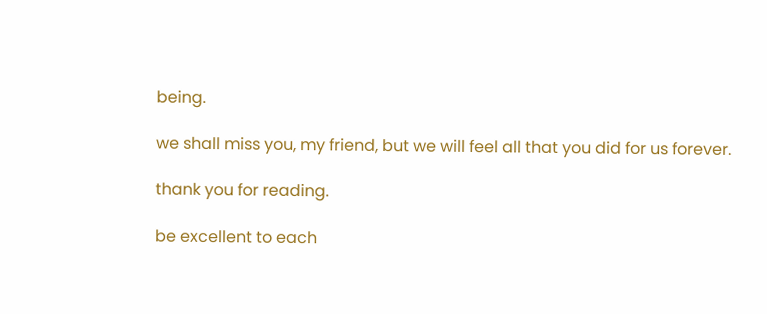being.

we shall miss you, my friend, but we will feel all that you did for us forever.

thank you for reading.

be excellent to each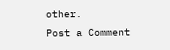other.
Post a Comment